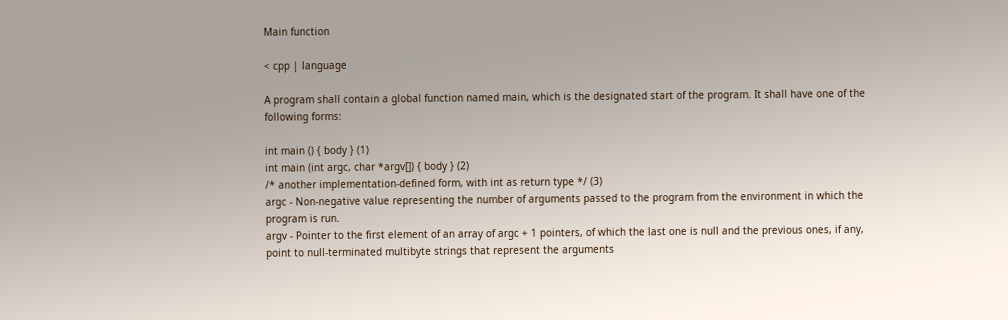Main function

< cpp | language

A program shall contain a global function named main, which is the designated start of the program. It shall have one of the following forms:

int main () { body } (1)
int main (int argc, char *argv[]) { body } (2)
/* another implementation-defined form, with int as return type */ (3)
argc - Non-negative value representing the number of arguments passed to the program from the environment in which the program is run.
argv - Pointer to the first element of an array of argc + 1 pointers, of which the last one is null and the previous ones, if any, point to null-terminated multibyte strings that represent the arguments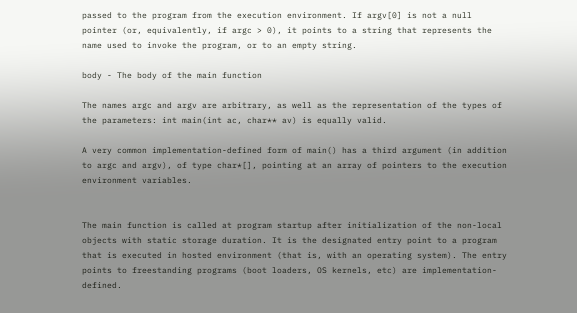passed to the program from the execution environment. If argv[0] is not a null pointer (or, equivalently, if argc > 0), it points to a string that represents the name used to invoke the program, or to an empty string.

body - The body of the main function

The names argc and argv are arbitrary, as well as the representation of the types of the parameters: int main(int ac, char** av) is equally valid.

A very common implementation-defined form of main() has a third argument (in addition to argc and argv), of type char*[], pointing at an array of pointers to the execution environment variables.


The main function is called at program startup after initialization of the non-local objects with static storage duration. It is the designated entry point to a program that is executed in hosted environment (that is, with an operating system). The entry points to freestanding programs (boot loaders, OS kernels, etc) are implementation-defined.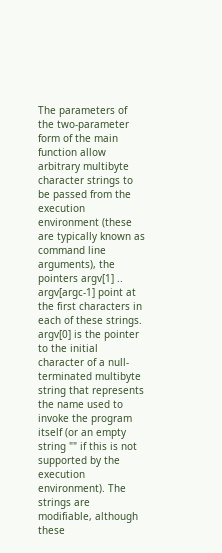The parameters of the two-parameter form of the main function allow arbitrary multibyte character strings to be passed from the execution environment (these are typically known as command line arguments), the pointers argv[1] .. argv[argc-1] point at the first characters in each of these strings. argv[0] is the pointer to the initial character of a null-terminated multibyte string that represents the name used to invoke the program itself (or an empty string "" if this is not supported by the execution environment). The strings are modifiable, although these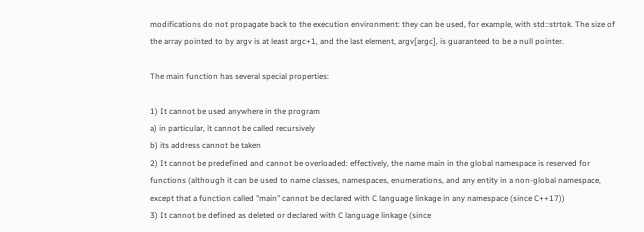modifications do not propagate back to the execution environment: they can be used, for example, with std::strtok. The size of the array pointed to by argv is at least argc+1, and the last element, argv[argc], is guaranteed to be a null pointer.

The main function has several special properties:

1) It cannot be used anywhere in the program
a) in particular, it cannot be called recursively
b) its address cannot be taken
2) It cannot be predefined and cannot be overloaded: effectively, the name main in the global namespace is reserved for functions (although it can be used to name classes, namespaces, enumerations, and any entity in a non-global namespace, except that a function called "main" cannot be declared with C language linkage in any namespace (since C++17))
3) It cannot be defined as deleted or declared with C language linkage (since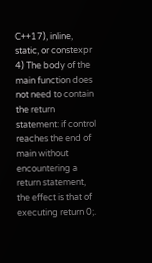C++17), inline, static, or constexpr
4) The body of the main function does not need to contain the return statement: if control reaches the end of main without encountering a return statement, the effect is that of executing return 0;.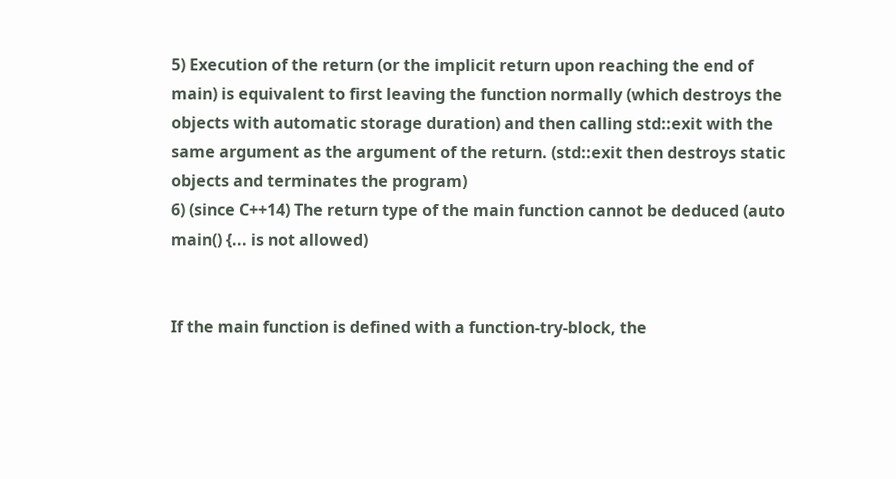5) Execution of the return (or the implicit return upon reaching the end of main) is equivalent to first leaving the function normally (which destroys the objects with automatic storage duration) and then calling std::exit with the same argument as the argument of the return. (std::exit then destroys static objects and terminates the program)
6) (since C++14) The return type of the main function cannot be deduced (auto main() {... is not allowed)


If the main function is defined with a function-try-block, the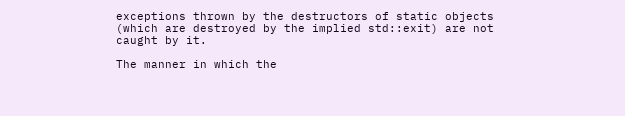exceptions thrown by the destructors of static objects (which are destroyed by the implied std::exit) are not caught by it.

The manner in which the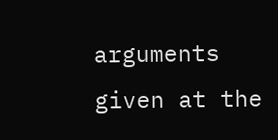arguments given at the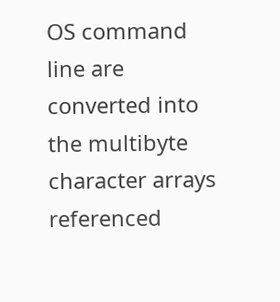OS command line are converted into the multibyte character arrays referenced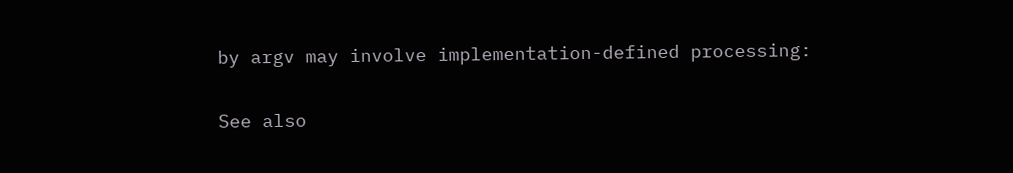by argv may involve implementation-defined processing:

See also